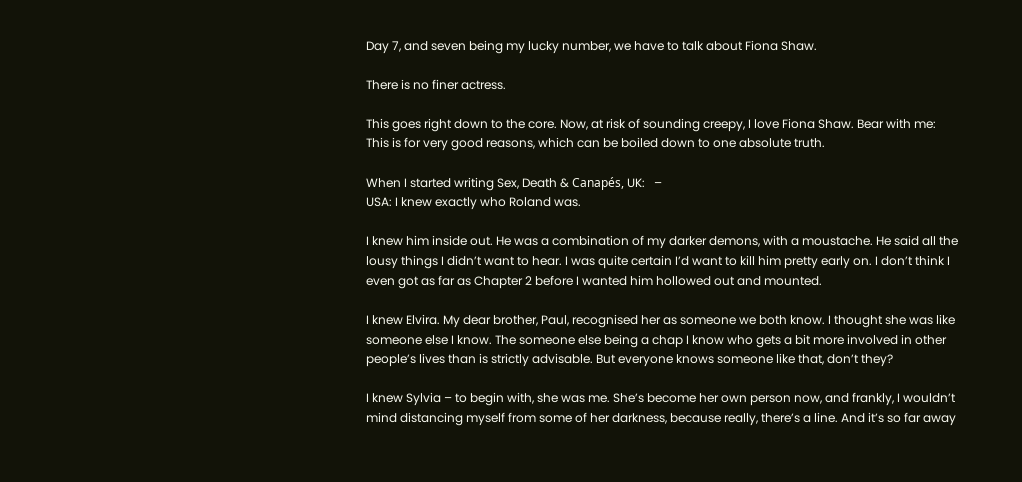Day 7, and seven being my lucky number, we have to talk about Fiona Shaw.

There is no finer actress.

This goes right down to the core. Now, at risk of sounding creepy, I love Fiona Shaw. Bear with me: This is for very good reasons, which can be boiled down to one absolute truth.

When I started writing Sex, Death & Canapés, UK:   –
USA: I knew exactly who Roland was.

I knew him inside out. He was a combination of my darker demons, with a moustache. He said all the lousy things I didn’t want to hear. I was quite certain I’d want to kill him pretty early on. I don’t think I even got as far as Chapter 2 before I wanted him hollowed out and mounted.

I knew Elvira. My dear brother, Paul, recognised her as someone we both know. I thought she was like someone else I know. The someone else being a chap I know who gets a bit more involved in other people’s lives than is strictly advisable. But everyone knows someone like that, don’t they?

I knew Sylvia – to begin with, she was me. She’s become her own person now, and frankly, I wouldn’t mind distancing myself from some of her darkness, because really, there’s a line. And it’s so far away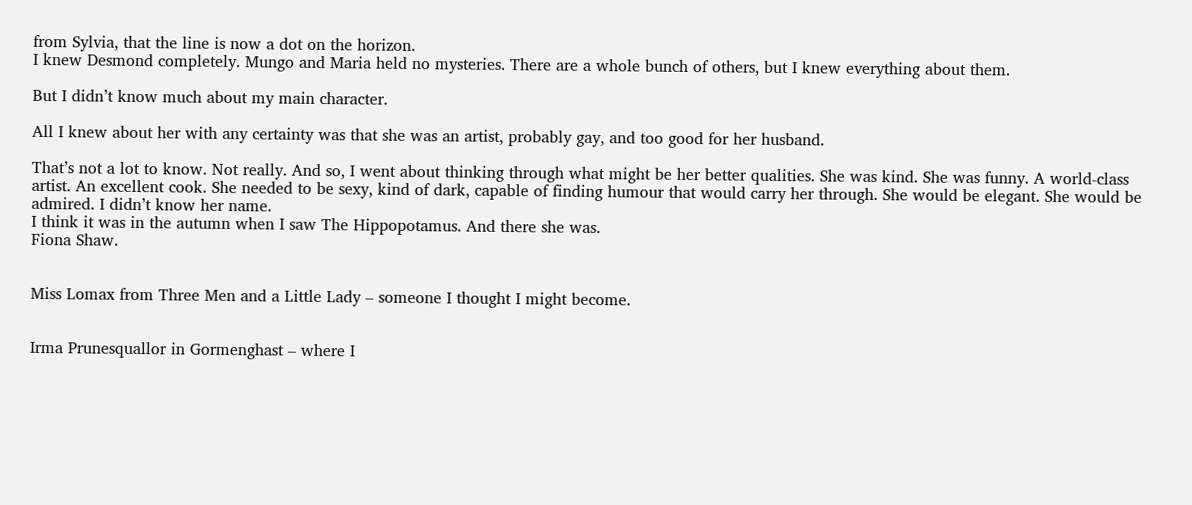from Sylvia, that the line is now a dot on the horizon.
I knew Desmond completely. Mungo and Maria held no mysteries. There are a whole bunch of others, but I knew everything about them.

But I didn’t know much about my main character.

All I knew about her with any certainty was that she was an artist, probably gay, and too good for her husband.

That’s not a lot to know. Not really. And so, I went about thinking through what might be her better qualities. She was kind. She was funny. A world-class artist. An excellent cook. She needed to be sexy, kind of dark, capable of finding humour that would carry her through. She would be elegant. She would be admired. I didn’t know her name.
I think it was in the autumn when I saw The Hippopotamus. And there she was.
Fiona Shaw.


Miss Lomax from Three Men and a Little Lady – someone I thought I might become.


Irma Prunesquallor in Gormenghast – where I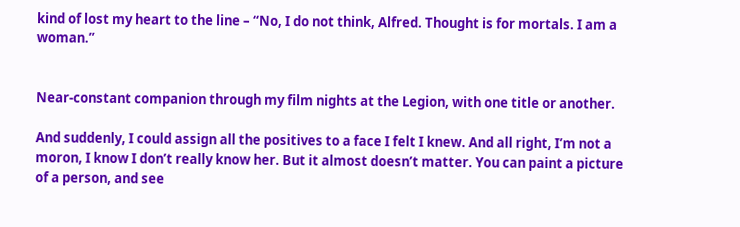kind of lost my heart to the line – “No, I do not think, Alfred. Thought is for mortals. I am a woman.”


Near-constant companion through my film nights at the Legion, with one title or another.

And suddenly, I could assign all the positives to a face I felt I knew. And all right, I’m not a moron, I know I don’t really know her. But it almost doesn’t matter. You can paint a picture of a person, and see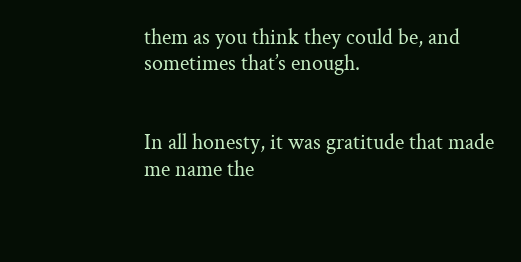them as you think they could be, and sometimes that’s enough.


In all honesty, it was gratitude that made me name the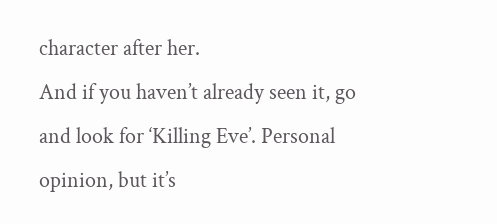character after her.
And if you haven’t already seen it, go and look for ‘Killing Eve’. Personal opinion, but it’s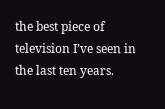the best piece of television I’ve seen in the last ten years.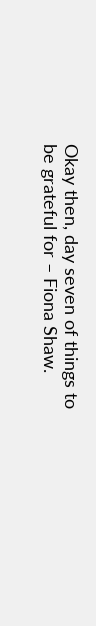Okay then, day seven of things to be grateful for – Fiona Shaw.